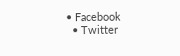• Facebook
  • Twitter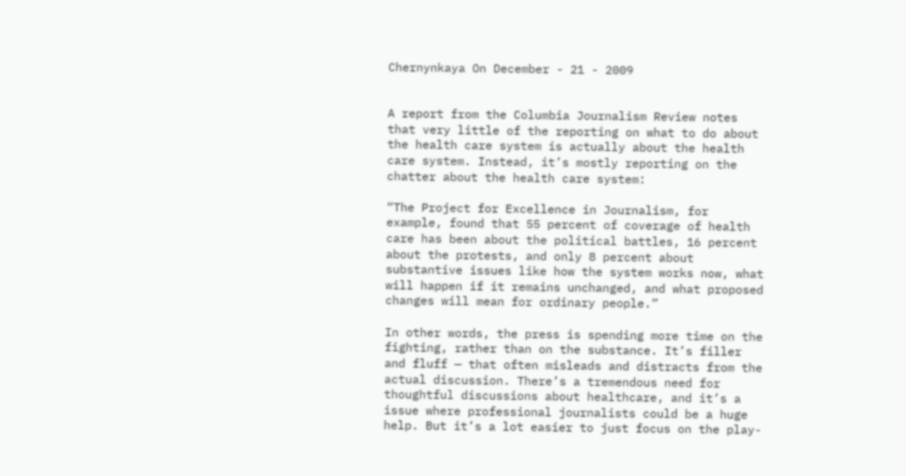Chernynkaya On December - 21 - 2009


A report from the Columbia Journalism Review notes that very little of the reporting on what to do about the health care system is actually about the health care system. Instead, it’s mostly reporting on the chatter about the health care system:

“The Project for Excellence in Journalism, for example, found that 55 percent of coverage of health care has been about the political battles, 16 percent about the protests, and only 8 percent about substantive issues like how the system works now, what will happen if it remains unchanged, and what proposed changes will mean for ordinary people.”

In other words, the press is spending more time on the fighting, rather than on the substance. It’s filler and fluff — that often misleads and distracts from the actual discussion. There’s a tremendous need for thoughtful discussions about healthcare, and it’s a issue where professional journalists could be a huge help. But it’s a lot easier to just focus on the play-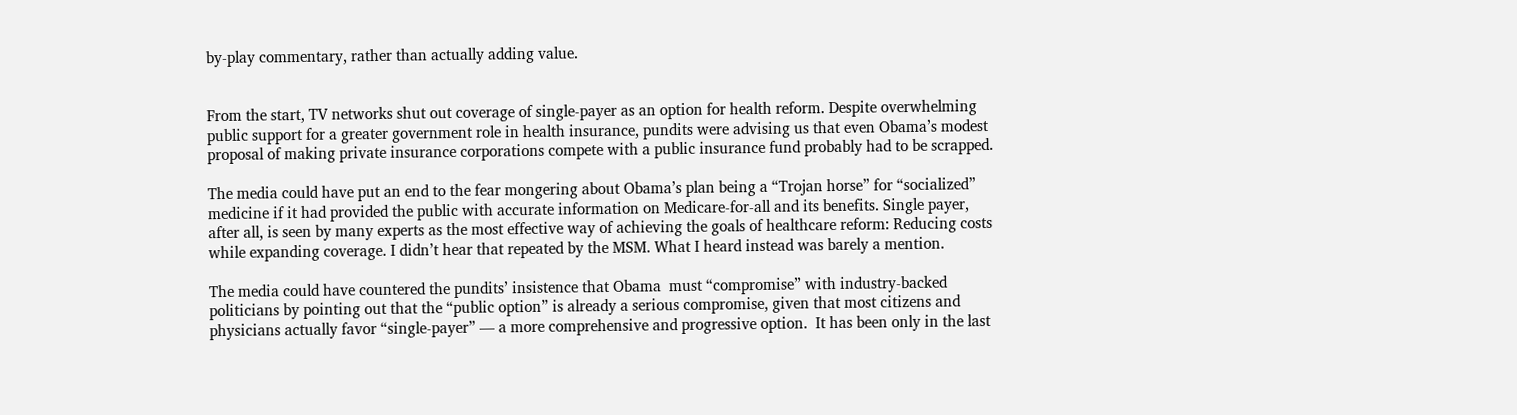by-play commentary, rather than actually adding value.


From the start, TV networks shut out coverage of single-payer as an option for health reform. Despite overwhelming public support for a greater government role in health insurance, pundits were advising us that even Obama’s modest proposal of making private insurance corporations compete with a public insurance fund probably had to be scrapped.

The media could have put an end to the fear mongering about Obama’s plan being a “Trojan horse” for “socialized” medicine if it had provided the public with accurate information on Medicare-for-all and its benefits. Single payer, after all, is seen by many experts as the most effective way of achieving the goals of healthcare reform: Reducing costs while expanding coverage. I didn’t hear that repeated by the MSM. What I heard instead was barely a mention.

The media could have countered the pundits’ insistence that Obama  must “compromise” with industry-backed politicians by pointing out that the “public option” is already a serious compromise, given that most citizens and physicians actually favor “single-payer” — a more comprehensive and progressive option.  It has been only in the last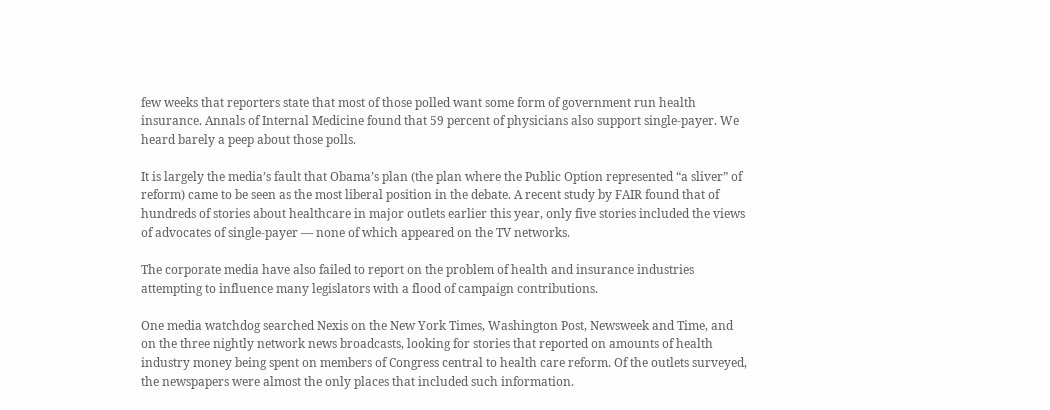few weeks that reporters state that most of those polled want some form of government run health insurance. Annals of Internal Medicine found that 59 percent of physicians also support single-payer. We heard barely a peep about those polls.

It is largely the media’s fault that Obama’s plan (the plan where the Public Option represented “a sliver” of reform) came to be seen as the most liberal position in the debate. A recent study by FAIR found that of hundreds of stories about healthcare in major outlets earlier this year, only five stories included the views of advocates of single-payer — none of which appeared on the TV networks.

The corporate media have also failed to report on the problem of health and insurance industries attempting to influence many legislators with a flood of campaign contributions.

One media watchdog searched Nexis on the New York Times, Washington Post, Newsweek and Time, and on the three nightly network news broadcasts, looking for stories that reported on amounts of health industry money being spent on members of Congress central to health care reform. Of the outlets surveyed, the newspapers were almost the only places that included such information.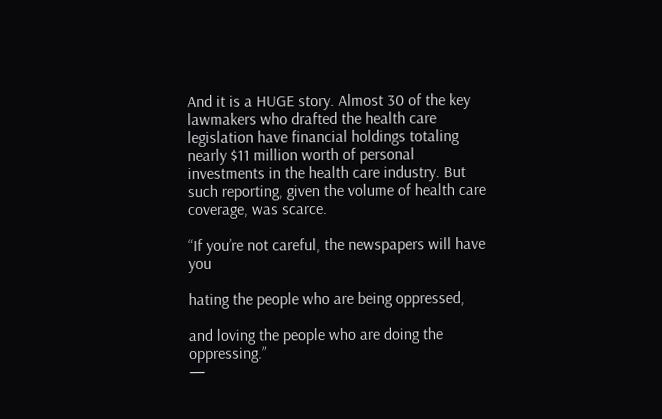And it is a HUGE story. Almost 30 of the key lawmakers who drafted the health care legislation have financial holdings totaling nearly $11 million worth of personal investments in the health care industry. But such reporting, given the volume of health care coverage, was scarce.

“If you’re not careful, the newspapers will have you

hating the people who are being oppressed,

and loving the people who are doing the oppressing.”
—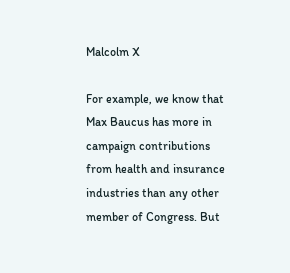Malcolm X

For example, we know that Max Baucus has more in campaign contributions from health and insurance industries than any other member of Congress. But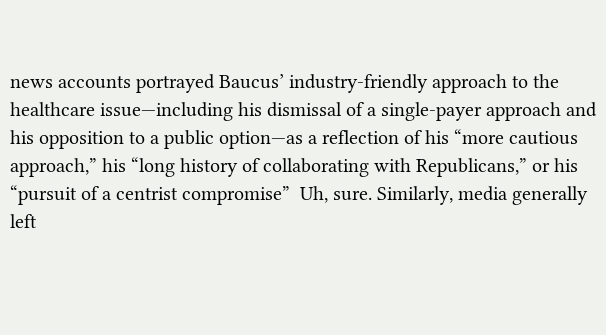news accounts portrayed Baucus’ industry-friendly approach to the healthcare issue—including his dismissal of a single-payer approach and his opposition to a public option—as a reflection of his “more cautious approach,” his “long history of collaborating with Republicans,” or his “pursuit of a centrist compromise”  Uh, sure. Similarly, media generally left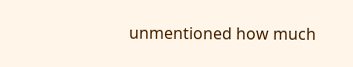unmentioned how much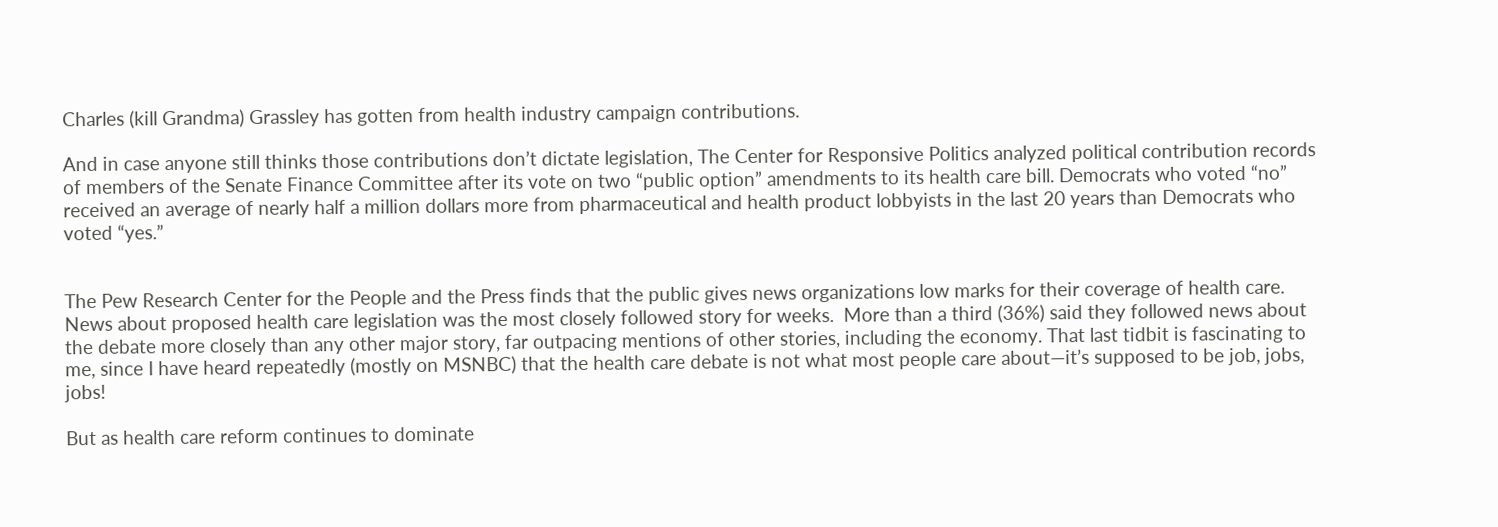Charles (kill Grandma) Grassley has gotten from health industry campaign contributions.

And in case anyone still thinks those contributions don’t dictate legislation, The Center for Responsive Politics analyzed political contribution records of members of the Senate Finance Committee after its vote on two “public option” amendments to its health care bill. Democrats who voted “no” received an average of nearly half a million dollars more from pharmaceutical and health product lobbyists in the last 20 years than Democrats who voted “yes.”


The Pew Research Center for the People and the Press finds that the public gives news organizations low marks for their coverage of health care.  News about proposed health care legislation was the most closely followed story for weeks.  More than a third (36%) said they followed news about the debate more closely than any other major story, far outpacing mentions of other stories, including the economy. That last tidbit is fascinating to me, since I have heard repeatedly (mostly on MSNBC) that the health care debate is not what most people care about—it’s supposed to be job, jobs, jobs!

But as health care reform continues to dominate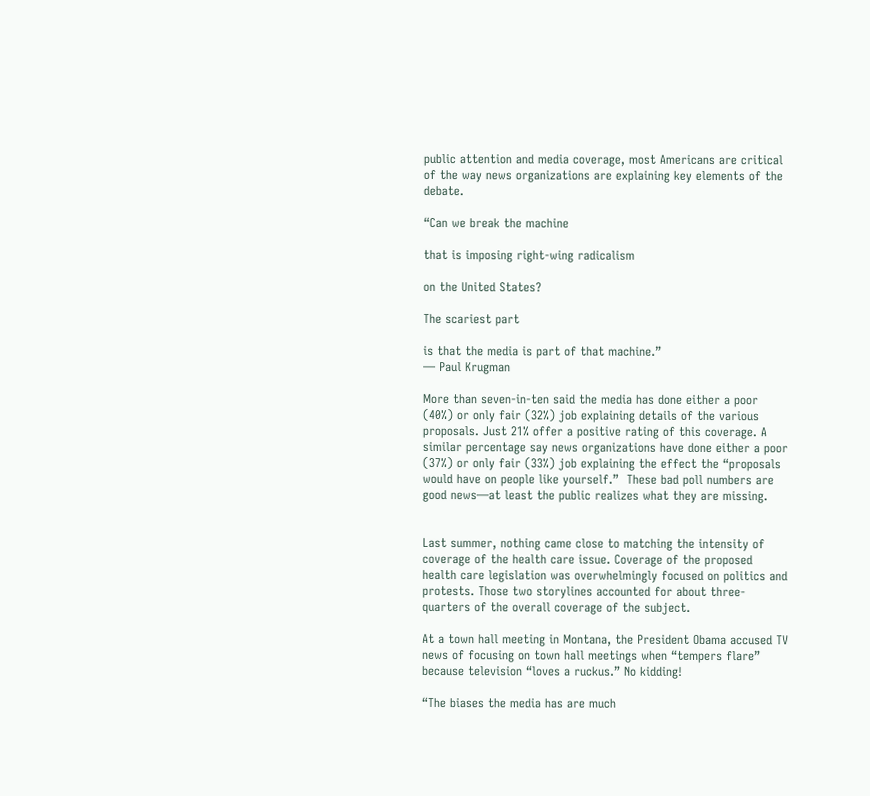public attention and media coverage, most Americans are critical of the way news organizations are explaining key elements of the debate.

“Can we break the machine

that is imposing right-wing radicalism

on the United States?

The scariest part

is that the media is part of that machine.”
— Paul Krugman

More than seven-in-ten said the media has done either a poor (40%) or only fair (32%) job explaining details of the various proposals. Just 21% offer a positive rating of this coverage. A similar percentage say news organizations have done either a poor (37%) or only fair (33%) job explaining the effect the “proposals would have on people like yourself.”  These bad poll numbers are good news—at least the public realizes what they are missing.


Last summer, nothing came close to matching the intensity of coverage of the health care issue. Coverage of the proposed health care legislation was overwhelmingly focused on politics and protests. Those two storylines accounted for about three-quarters of the overall coverage of the subject.

At a town hall meeting in Montana, the President Obama accused TV news of focusing on town hall meetings when “tempers flare” because television “loves a ruckus.” No kidding!

“The biases the media has are much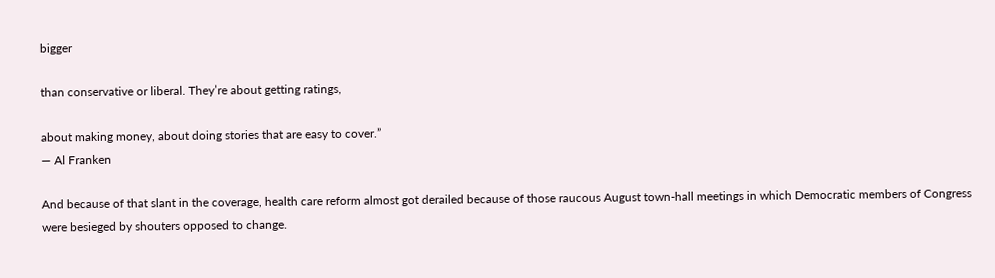bigger

than conservative or liberal. They’re about getting ratings,

about making money, about doing stories that are easy to cover.”
— Al Franken

And because of that slant in the coverage, health care reform almost got derailed because of those raucous August town-hall meetings in which Democratic members of Congress were besieged by shouters opposed to change.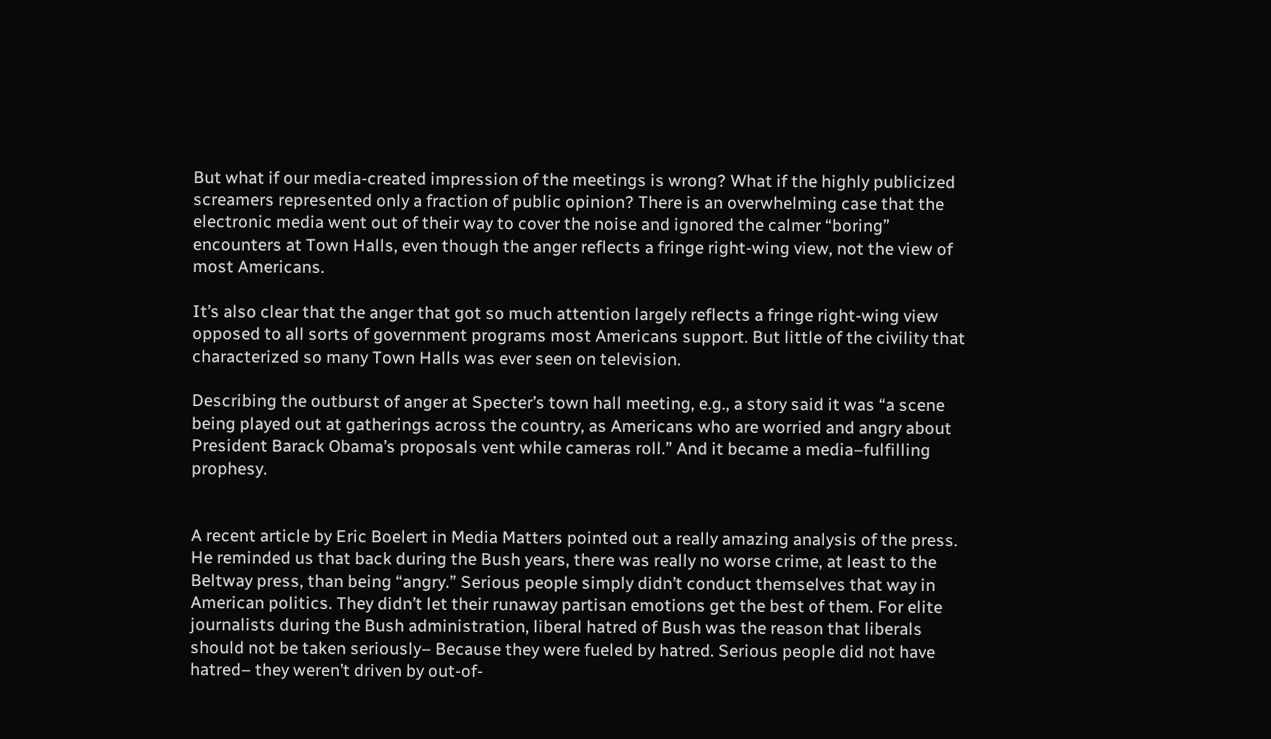But what if our media-created impression of the meetings is wrong? What if the highly publicized screamers represented only a fraction of public opinion? There is an overwhelming case that the electronic media went out of their way to cover the noise and ignored the calmer “boring” encounters at Town Halls, even though the anger reflects a fringe right-wing view, not the view of most Americans.

It’s also clear that the anger that got so much attention largely reflects a fringe right-wing view opposed to all sorts of government programs most Americans support. But little of the civility that characterized so many Town Halls was ever seen on television.

Describing the outburst of anger at Specter’s town hall meeting, e.g., a story said it was “a scene being played out at gatherings across the country, as Americans who are worried and angry about President Barack Obama’s proposals vent while cameras roll.” And it became a media–fulfilling prophesy.


A recent article by Eric Boelert in Media Matters pointed out a really amazing analysis of the press. He reminded us that back during the Bush years, there was really no worse crime, at least to the Beltway press, than being “angry.” Serious people simply didn’t conduct themselves that way in American politics. They didn’t let their runaway partisan emotions get the best of them. For elite journalists during the Bush administration, liberal hatred of Bush was the reason that liberals should not be taken seriously– Because they were fueled by hatred. Serious people did not have hatred– they weren’t driven by out-of-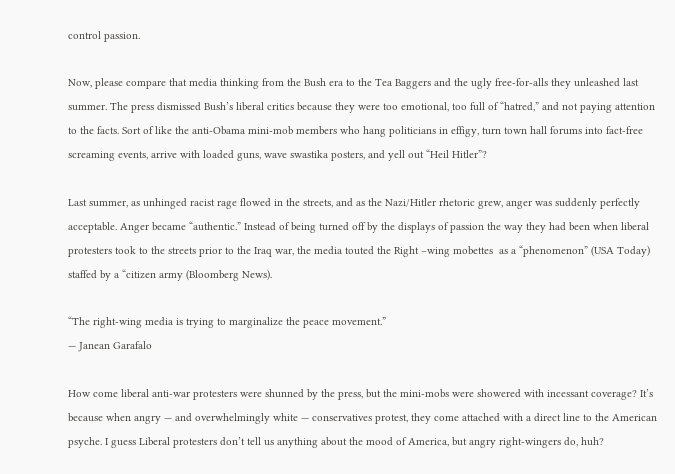control passion.

Now, please compare that media thinking from the Bush era to the Tea Baggers and the ugly free-for-alls they unleashed last summer. The press dismissed Bush’s liberal critics because they were too emotional, too full of “hatred,” and not paying attention to the facts. Sort of like the anti-Obama mini-mob members who hang politicians in effigy, turn town hall forums into fact-free screaming events, arrive with loaded guns, wave swastika posters, and yell out “Heil Hitler”?

Last summer, as unhinged racist rage flowed in the streets, and as the Nazi/Hitler rhetoric grew, anger was suddenly perfectly acceptable. Anger became “authentic.” Instead of being turned off by the displays of passion the way they had been when liberal protesters took to the streets prior to the Iraq war, the media touted the Right –wing mobettes  as a “phenomenon” (USA Today) staffed by a “citizen army (Bloomberg News).

“The right-wing media is trying to marginalize the peace movement.”
— Janean Garafalo

How come liberal anti-war protesters were shunned by the press, but the mini-mobs were showered with incessant coverage? It’s because when angry — and overwhelmingly white — conservatives protest, they come attached with a direct line to the American psyche. I guess Liberal protesters don’t tell us anything about the mood of America, but angry right-wingers do, huh?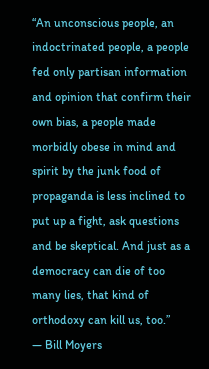“An unconscious people, an indoctrinated people, a people fed only partisan information and opinion that confirm their own bias, a people made morbidly obese in mind and spirit by the junk food of propaganda is less inclined to put up a fight, ask questions and be skeptical. And just as a democracy can die of too many lies, that kind of orthodoxy can kill us, too.”
— Bill Moyers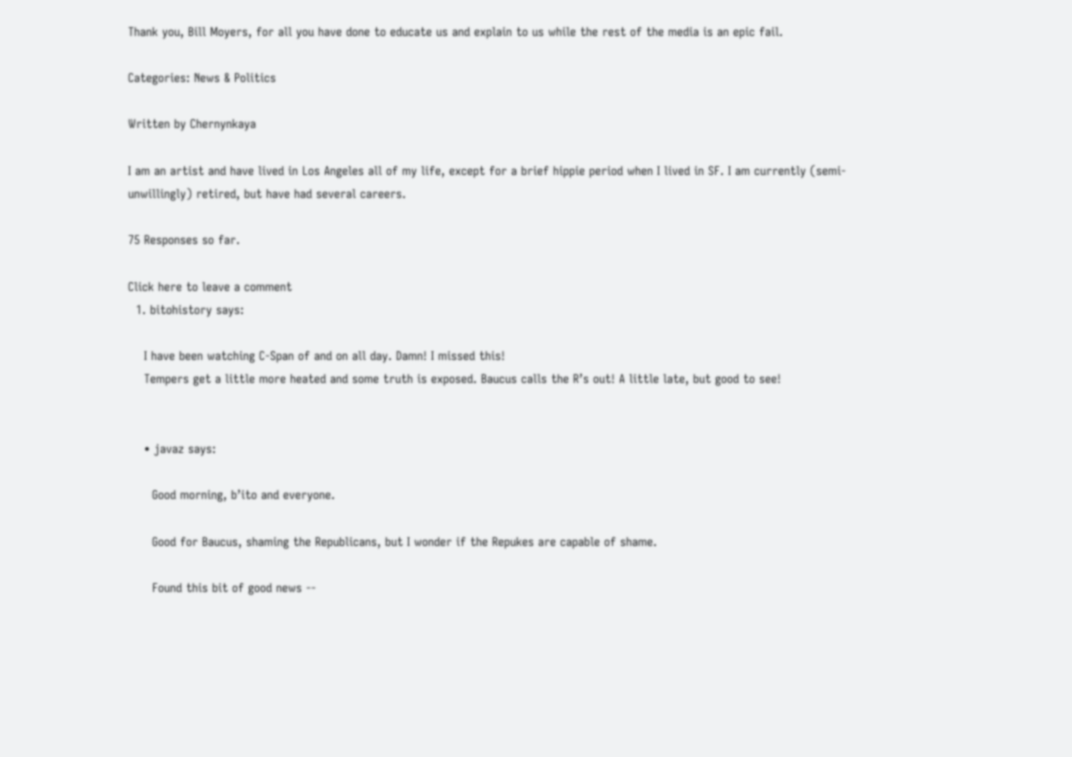Thank you, Bill Moyers, for all you have done to educate us and explain to us while the rest of the media is an epic fail.

Categories: News & Politics

Written by Chernynkaya

I am an artist and have lived in Los Angeles all of my life, except for a brief hippie period when I lived in SF. I am currently (semi-unwillingly) retired, but have had several careers.

75 Responses so far.

Click here to leave a comment
  1. bitohistory says:

    I have been watching C-Span of and on all day. Damn! I missed this!
    Tempers get a little more heated and some truth is exposed. Baucus calls the R’s out! A little late, but good to see!


    • javaz says:

      Good morning, b’ito and everyone.

      Good for Baucus, shaming the Republicans, but I wonder if the Repukes are capable of shame.

      Found this bit of good news --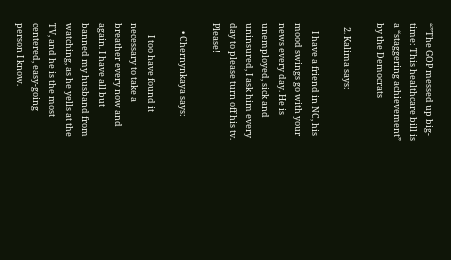“”The GOP messed up big-time: This healthcare bill is a “staggering achievement” by the Democrats

  2. Kalima says:

    I have a friend in NC, his mood swings go with your news every day. He is unemployed, sick and uninsured, I ask him every day to please turn off his tv. Please!

    • Chernynkaya says:

      I too have found it necessary to take a breather every now and again. I have all but banned my husband from watching, as he yells at the TV, and he is the most centered, easy-going person I know.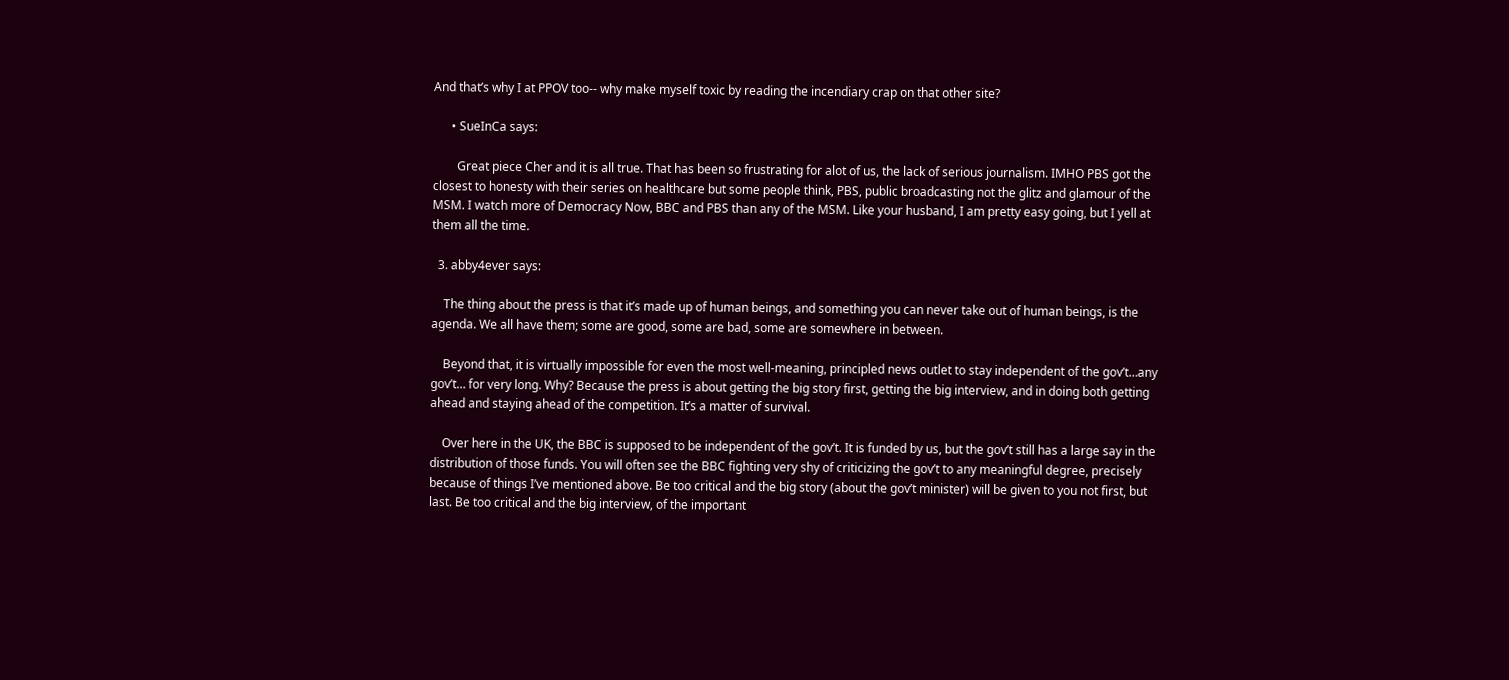And that’s why I at PPOV too-- why make myself toxic by reading the incendiary crap on that other site?

      • SueInCa says:

        Great piece Cher and it is all true. That has been so frustrating for alot of us, the lack of serious journalism. IMHO PBS got the closest to honesty with their series on healthcare but some people think, PBS, public broadcasting not the glitz and glamour of the MSM. I watch more of Democracy Now, BBC and PBS than any of the MSM. Like your husband, I am pretty easy going, but I yell at them all the time.

  3. abby4ever says:

    The thing about the press is that it’s made up of human beings, and something you can never take out of human beings, is the agenda. We all have them; some are good, some are bad, some are somewhere in between.

    Beyond that, it is virtually impossible for even the most well-meaning, principled news outlet to stay independent of the gov’t…any gov’t… for very long. Why? Because the press is about getting the big story first, getting the big interview, and in doing both getting ahead and staying ahead of the competition. It’s a matter of survival.

    Over here in the UK, the BBC is supposed to be independent of the gov’t. It is funded by us, but the gov’t still has a large say in the distribution of those funds. You will often see the BBC fighting very shy of criticizing the gov’t to any meaningful degree, precisely because of things I’ve mentioned above. Be too critical and the big story (about the gov’t minister) will be given to you not first, but last. Be too critical and the big interview, of the important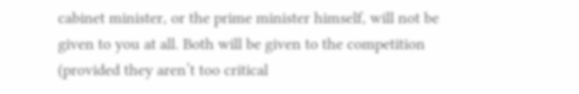cabinet minister, or the prime minister himself, will not be given to you at all. Both will be given to the competition (provided they aren’t too critical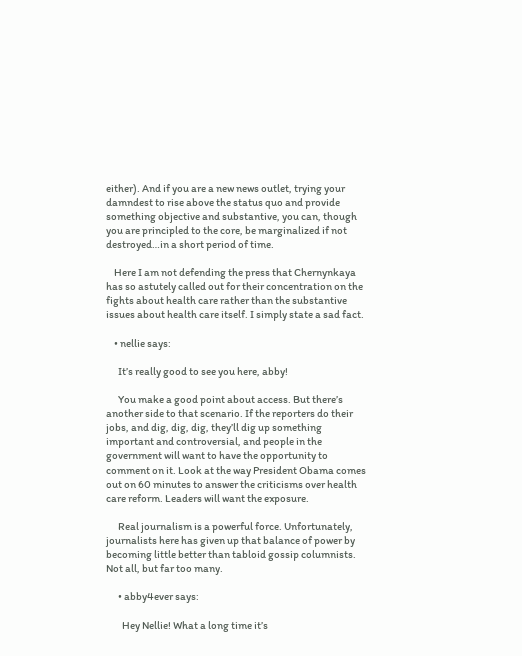either). And if you are a new news outlet, trying your damndest to rise above the status quo and provide something objective and substantive, you can, though you are principled to the core, be marginalized if not destroyed…in a short period of time.

    Here I am not defending the press that Chernynkaya has so astutely called out for their concentration on the fights about health care rather than the substantive issues about health care itself. I simply state a sad fact.

    • nellie says:

      It’s really good to see you here, abby!

      You make a good point about access. But there’s another side to that scenario. If the reporters do their jobs, and dig, dig, dig, they’ll dig up something important and controversial, and people in the government will want to have the opportunity to comment on it. Look at the way President Obama comes out on 60 minutes to answer the criticisms over health care reform. Leaders will want the exposure.

      Real journalism is a powerful force. Unfortunately, journalists here has given up that balance of power by becoming little better than tabloid gossip columnists. Not all, but far too many.

      • abby4ever says:

        Hey Nellie! What a long time it’s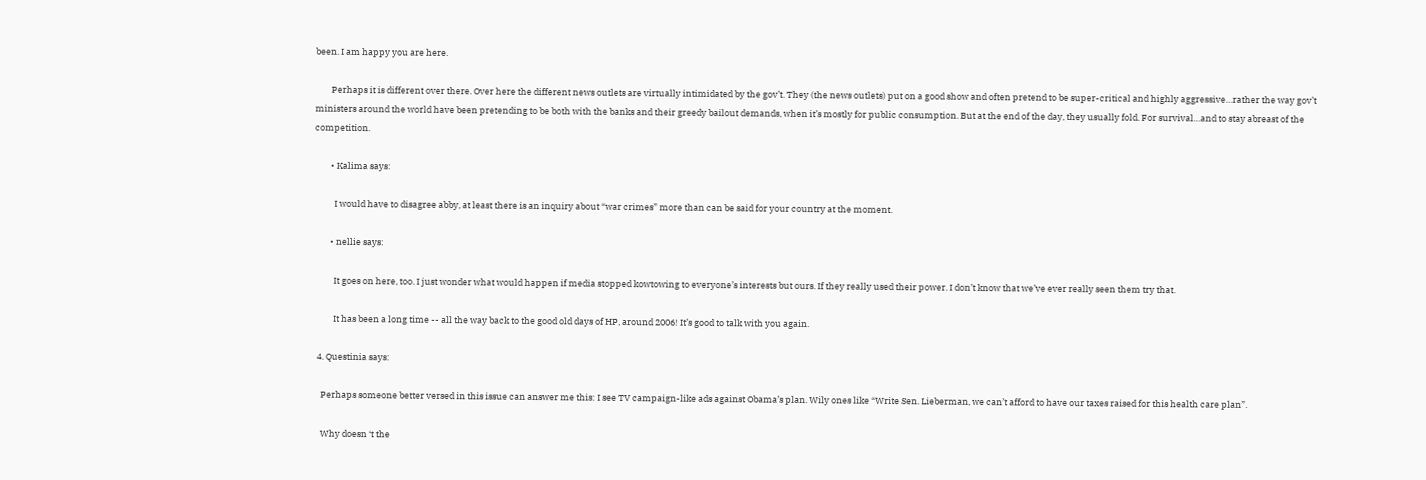been. I am happy you are here.

        Perhaps it is different over there. Over here the different news outlets are virtually intimidated by the gov’t. They (the news outlets) put on a good show and often pretend to be super-critical and highly aggressive…rather the way gov’t ministers around the world have been pretending to be both with the banks and their greedy bailout demands, when it’s mostly for public consumption. But at the end of the day, they usually fold. For survival…and to stay abreast of the competition.

        • Kalima says:

          I would have to disagree abby, at least there is an inquiry about “war crimes” more than can be said for your country at the moment.

        • nellie says:

          It goes on here, too. I just wonder what would happen if media stopped kowtowing to everyone’s interests but ours. If they really used their power. I don’t know that we’ve ever really seen them try that.

          It has been a long time -- all the way back to the good old days of HP, around 2006! It’s good to talk with you again.

  4. Questinia says:

    Perhaps someone better versed in this issue can answer me this: I see TV campaign-like ads against Obama’s plan. Wily ones like “Write Sen. Lieberman, we can’t afford to have our taxes raised for this health care plan”.

    Why doesn ‘t the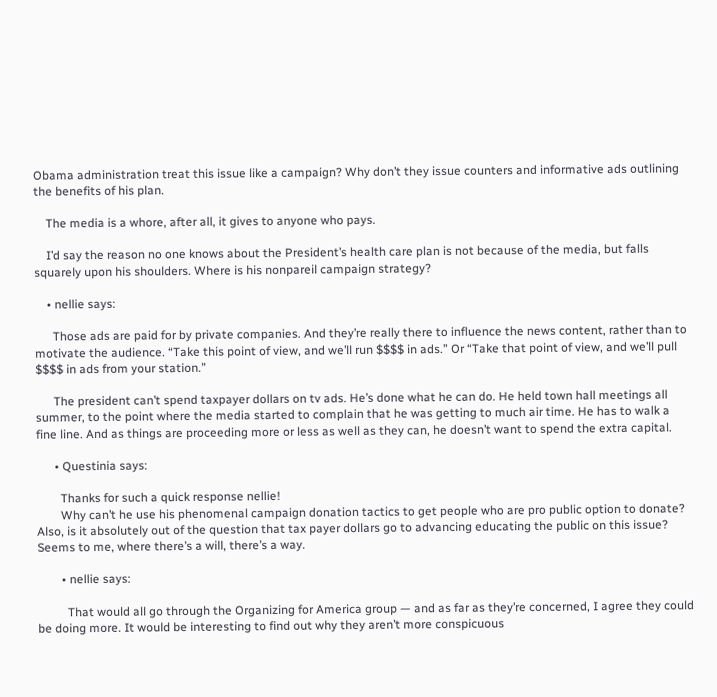Obama administration treat this issue like a campaign? Why don’t they issue counters and informative ads outlining the benefits of his plan.

    The media is a whore, after all, it gives to anyone who pays.

    I’d say the reason no one knows about the President’s health care plan is not because of the media, but falls squarely upon his shoulders. Where is his nonpareil campaign strategy?

    • nellie says:

      Those ads are paid for by private companies. And they’re really there to influence the news content, rather than to motivate the audience. “Take this point of view, and we’ll run $$$$ in ads.” Or “Take that point of view, and we’ll pull $$$$ in ads from your station.”

      The president can’t spend taxpayer dollars on tv ads. He’s done what he can do. He held town hall meetings all summer, to the point where the media started to complain that he was getting to much air time. He has to walk a fine line. And as things are proceeding more or less as well as they can, he doesn’t want to spend the extra capital.

      • Questinia says:

        Thanks for such a quick response nellie!
        Why can’t he use his phenomenal campaign donation tactics to get people who are pro public option to donate? Also, is it absolutely out of the question that tax payer dollars go to advancing educating the public on this issue? Seems to me, where there’s a will, there’s a way.

        • nellie says:

          That would all go through the Organizing for America group — and as far as they’re concerned, I agree they could be doing more. It would be interesting to find out why they aren’t more conspicuous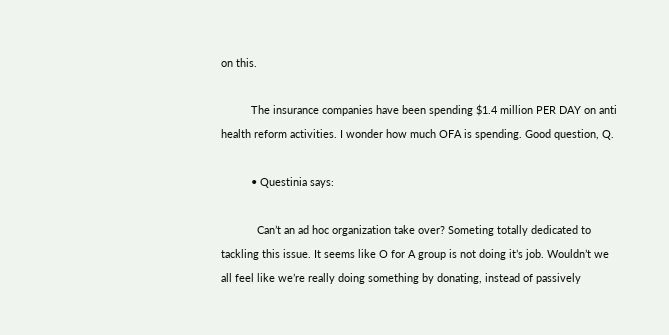on this.

          The insurance companies have been spending $1.4 million PER DAY on anti health reform activities. I wonder how much OFA is spending. Good question, Q.

          • Questinia says:

            Can’t an ad hoc organization take over? Someting totally dedicated to tackling this issue. It seems like O for A group is not doing it’s job. Wouldn’t we all feel like we’re really doing something by donating, instead of passively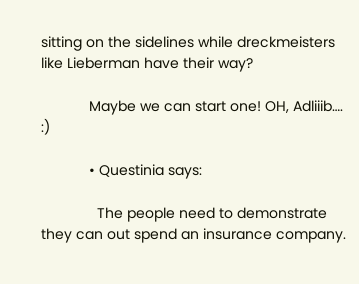sitting on the sidelines while dreckmeisters like Lieberman have their way?

            Maybe we can start one! OH, Adliiib…. :)

            • Questinia says:

              The people need to demonstrate they can out spend an insurance company.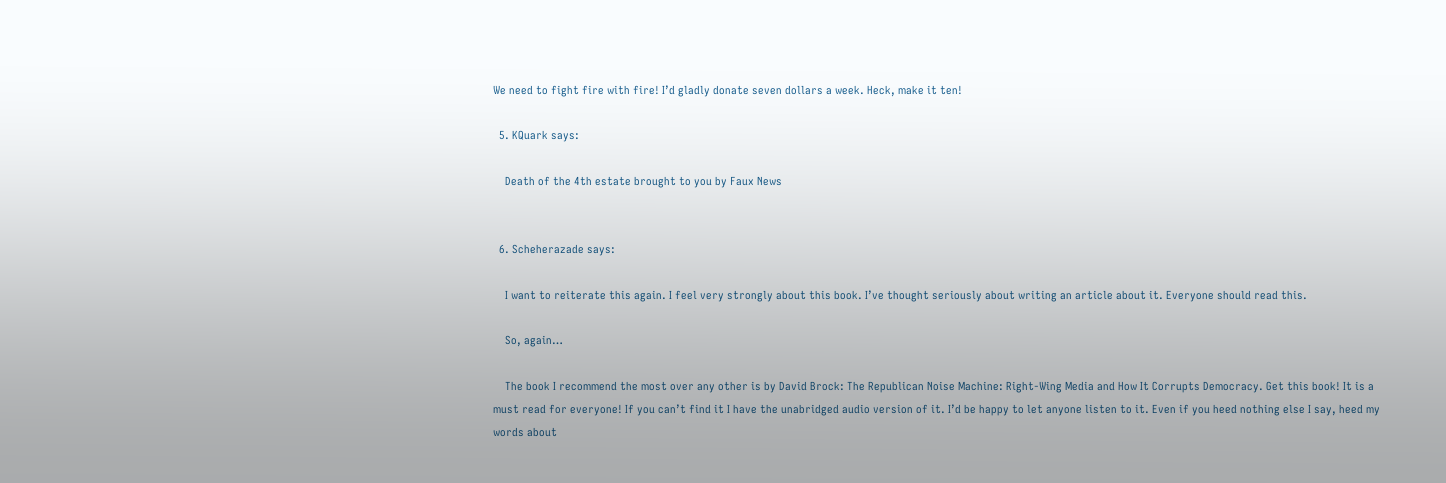We need to fight fire with fire! I’d gladly donate seven dollars a week. Heck, make it ten!

  5. KQuark says:

    Death of the 4th estate brought to you by Faux News


  6. Scheherazade says:

    I want to reiterate this again. I feel very strongly about this book. I’ve thought seriously about writing an article about it. Everyone should read this.

    So, again…

    The book I recommend the most over any other is by David Brock: The Republican Noise Machine: Right-Wing Media and How It Corrupts Democracy. Get this book! It is a must read for everyone! If you can’t find it I have the unabridged audio version of it. I’d be happy to let anyone listen to it. Even if you heed nothing else I say, heed my words about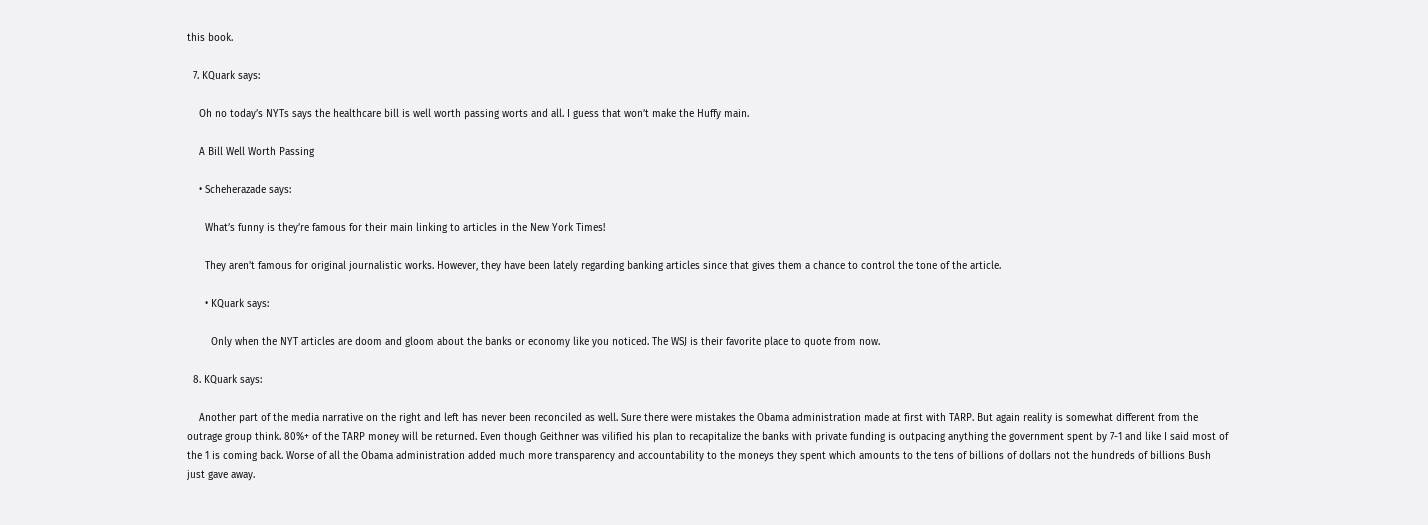this book.

  7. KQuark says:

    Oh no today’s NYTs says the healthcare bill is well worth passing worts and all. I guess that won’t make the Huffy main.

    A Bill Well Worth Passing

    • Scheherazade says:

      What’s funny is they’re famous for their main linking to articles in the New York Times!

      They aren’t famous for original journalistic works. However, they have been lately regarding banking articles since that gives them a chance to control the tone of the article.

      • KQuark says:

        Only when the NYT articles are doom and gloom about the banks or economy like you noticed. The WSJ is their favorite place to quote from now.

  8. KQuark says:

    Another part of the media narrative on the right and left has never been reconciled as well. Sure there were mistakes the Obama administration made at first with TARP. But again reality is somewhat different from the outrage group think. 80%+ of the TARP money will be returned. Even though Geithner was vilified his plan to recapitalize the banks with private funding is outpacing anything the government spent by 7-1 and like I said most of the 1 is coming back. Worse of all the Obama administration added much more transparency and accountability to the moneys they spent which amounts to the tens of billions of dollars not the hundreds of billions Bush just gave away.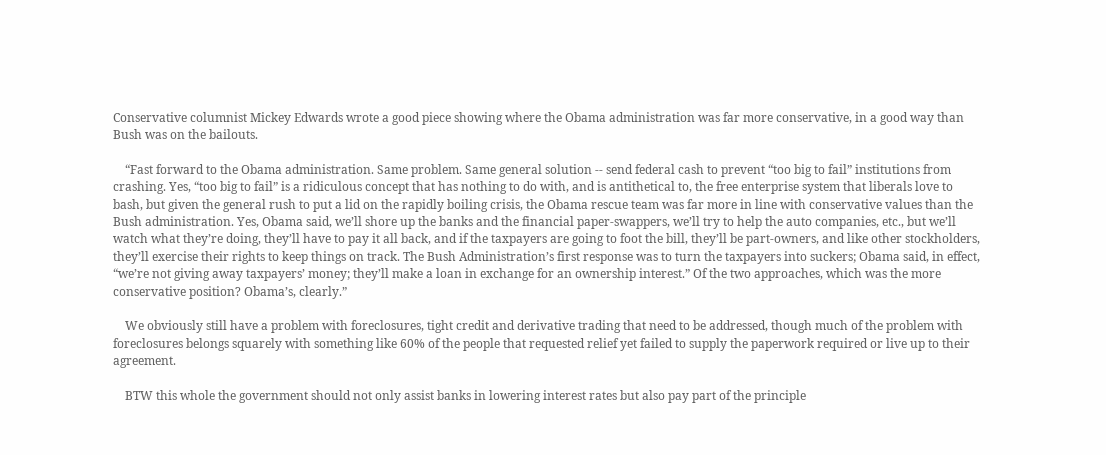Conservative columnist Mickey Edwards wrote a good piece showing where the Obama administration was far more conservative, in a good way than Bush was on the bailouts.

    “Fast forward to the Obama administration. Same problem. Same general solution -- send federal cash to prevent “too big to fail” institutions from crashing. Yes, “too big to fail” is a ridiculous concept that has nothing to do with, and is antithetical to, the free enterprise system that liberals love to bash, but given the general rush to put a lid on the rapidly boiling crisis, the Obama rescue team was far more in line with conservative values than the Bush administration. Yes, Obama said, we’ll shore up the banks and the financial paper-swappers, we’ll try to help the auto companies, etc., but we’ll watch what they’re doing, they’ll have to pay it all back, and if the taxpayers are going to foot the bill, they’ll be part-owners, and like other stockholders, they’ll exercise their rights to keep things on track. The Bush Administration’s first response was to turn the taxpayers into suckers; Obama said, in effect, “we’re not giving away taxpayers’ money; they’ll make a loan in exchange for an ownership interest.” Of the two approaches, which was the more conservative position? Obama’s, clearly.”

    We obviously still have a problem with foreclosures, tight credit and derivative trading that need to be addressed, though much of the problem with foreclosures belongs squarely with something like 60% of the people that requested relief yet failed to supply the paperwork required or live up to their agreement.

    BTW this whole the government should not only assist banks in lowering interest rates but also pay part of the principle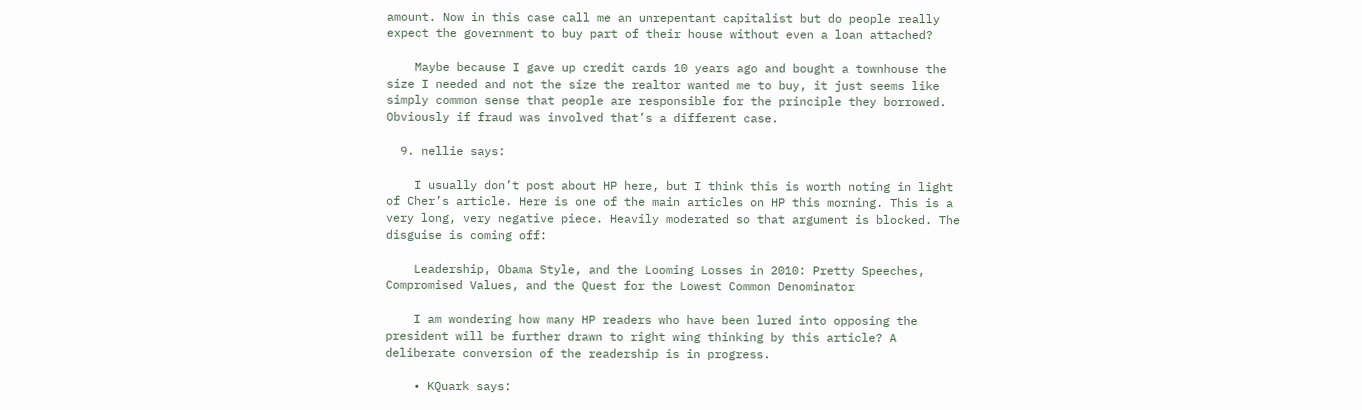amount. Now in this case call me an unrepentant capitalist but do people really expect the government to buy part of their house without even a loan attached?

    Maybe because I gave up credit cards 10 years ago and bought a townhouse the size I needed and not the size the realtor wanted me to buy, it just seems like simply common sense that people are responsible for the principle they borrowed. Obviously if fraud was involved that’s a different case.

  9. nellie says:

    I usually don’t post about HP here, but I think this is worth noting in light of Cher’s article. Here is one of the main articles on HP this morning. This is a very long, very negative piece. Heavily moderated so that argument is blocked. The disguise is coming off:

    Leadership, Obama Style, and the Looming Losses in 2010: Pretty Speeches, Compromised Values, and the Quest for the Lowest Common Denominator

    I am wondering how many HP readers who have been lured into opposing the president will be further drawn to right wing thinking by this article? A deliberate conversion of the readership is in progress.

    • KQuark says: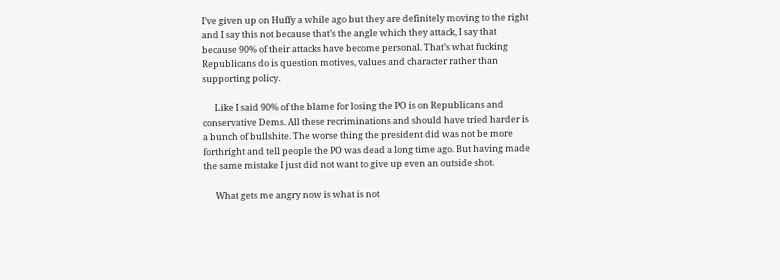I’ve given up on Huffy a while ago but they are definitely moving to the right and I say this not because that’s the angle which they attack, I say that because 90% of their attacks have become personal. That’s what fucking Republicans do is question motives, values and character rather than supporting policy.

      Like I said 90% of the blame for losing the PO is on Republicans and conservative Dems. All these recriminations and should have tried harder is a bunch of bullshite. The worse thing the president did was not be more forthright and tell people the PO was dead a long time ago. But having made the same mistake I just did not want to give up even an outside shot.

      What gets me angry now is what is not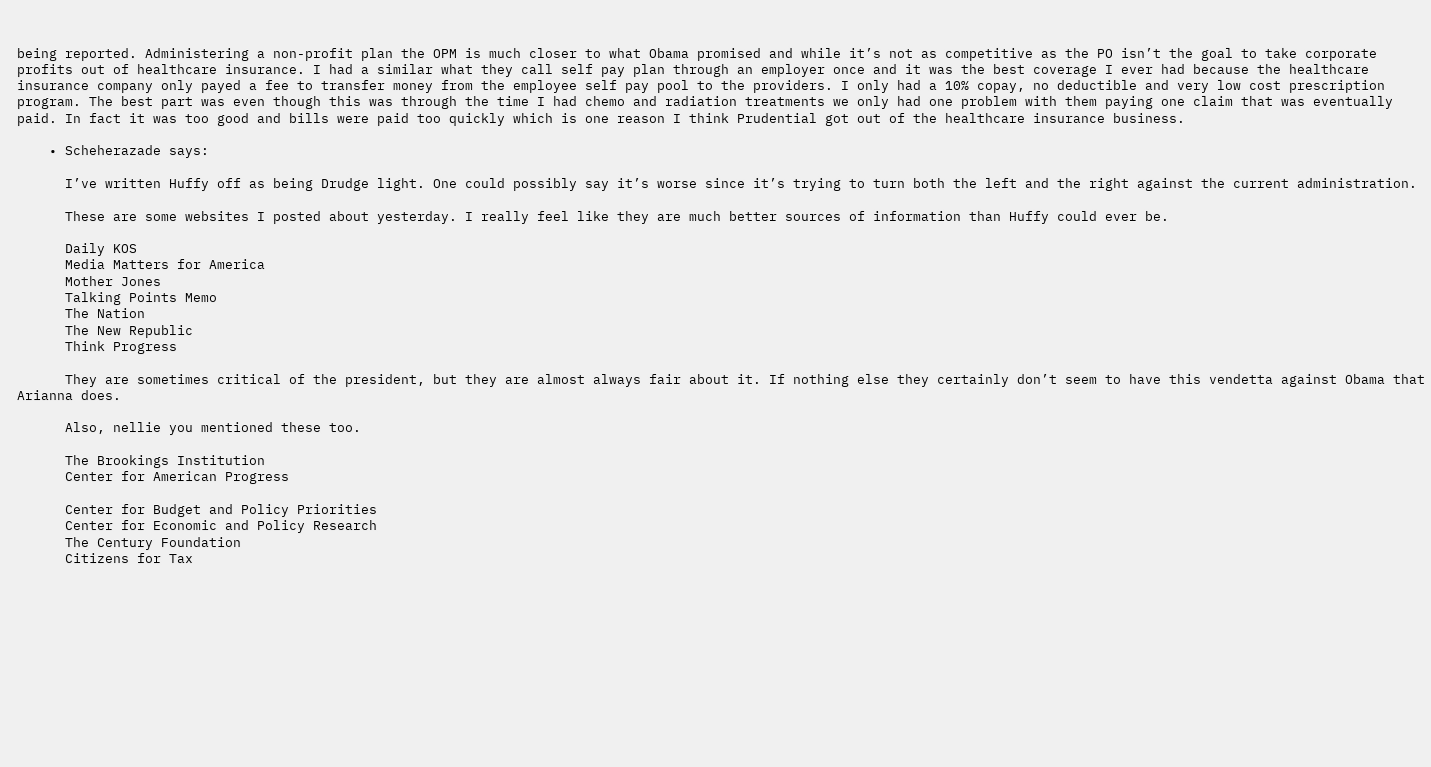being reported. Administering a non-profit plan the OPM is much closer to what Obama promised and while it’s not as competitive as the PO isn’t the goal to take corporate profits out of healthcare insurance. I had a similar what they call self pay plan through an employer once and it was the best coverage I ever had because the healthcare insurance company only payed a fee to transfer money from the employee self pay pool to the providers. I only had a 10% copay, no deductible and very low cost prescription program. The best part was even though this was through the time I had chemo and radiation treatments we only had one problem with them paying one claim that was eventually paid. In fact it was too good and bills were paid too quickly which is one reason I think Prudential got out of the healthcare insurance business.

    • Scheherazade says:

      I’ve written Huffy off as being Drudge light. One could possibly say it’s worse since it’s trying to turn both the left and the right against the current administration.

      These are some websites I posted about yesterday. I really feel like they are much better sources of information than Huffy could ever be.

      Daily KOS
      Media Matters for America
      Mother Jones
      Talking Points Memo
      The Nation
      The New Republic
      Think Progress

      They are sometimes critical of the president, but they are almost always fair about it. If nothing else they certainly don’t seem to have this vendetta against Obama that Arianna does.

      Also, nellie you mentioned these too.

      The Brookings Institution
      Center for American Progress

      Center for Budget and Policy Priorities
      Center for Economic and Policy Research
      The Century Foundation
      Citizens for Tax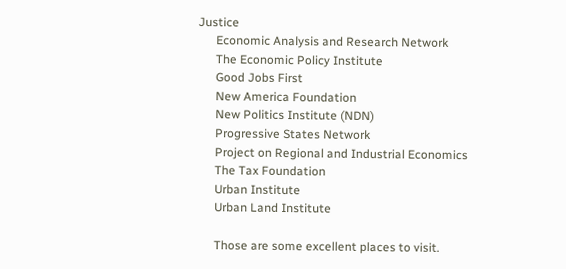Justice
      Economic Analysis and Research Network
      The Economic Policy Institute
      Good Jobs First
      New America Foundation
      New Politics Institute (NDN)
      Progressive States Network
      Project on Regional and Industrial Economics
      The Tax Foundation
      Urban Institute
      Urban Land Institute

      Those are some excellent places to visit.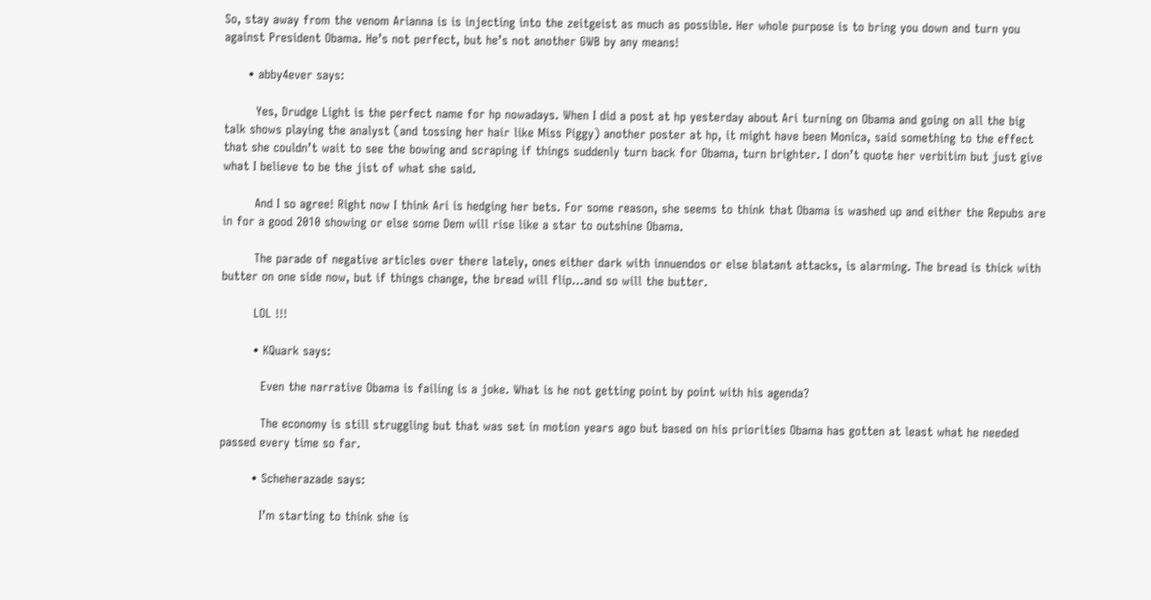So, stay away from the venom Arianna is is injecting into the zeitgeist as much as possible. Her whole purpose is to bring you down and turn you against President Obama. He’s not perfect, but he’s not another GWB by any means!

      • abby4ever says:

        Yes, Drudge Light is the perfect name for hp nowadays. When I did a post at hp yesterday about Ari turning on Obama and going on all the big talk shows playing the analyst (and tossing her hair like Miss Piggy) another poster at hp, it might have been Monica, said something to the effect that she couldn’t wait to see the bowing and scraping if things suddenly turn back for Obama, turn brighter. I don’t quote her verbitim but just give what I believe to be the jist of what she said.

        And I so agree! Right now I think Ari is hedging her bets. For some reason, she seems to think that Obama is washed up and either the Repubs are in for a good 2010 showing or else some Dem will rise like a star to outshine Obama.

        The parade of negative articles over there lately, ones either dark with innuendos or else blatant attacks, is alarming. The bread is thick with butter on one side now, but if things change, the bread will flip…and so will the butter.

        LOL !!!

        • KQuark says:

          Even the narrative Obama is failing is a joke. What is he not getting point by point with his agenda?

          The economy is still struggling but that was set in motion years ago but based on his priorities Obama has gotten at least what he needed passed every time so far.

        • Scheherazade says:

          I’m starting to think she is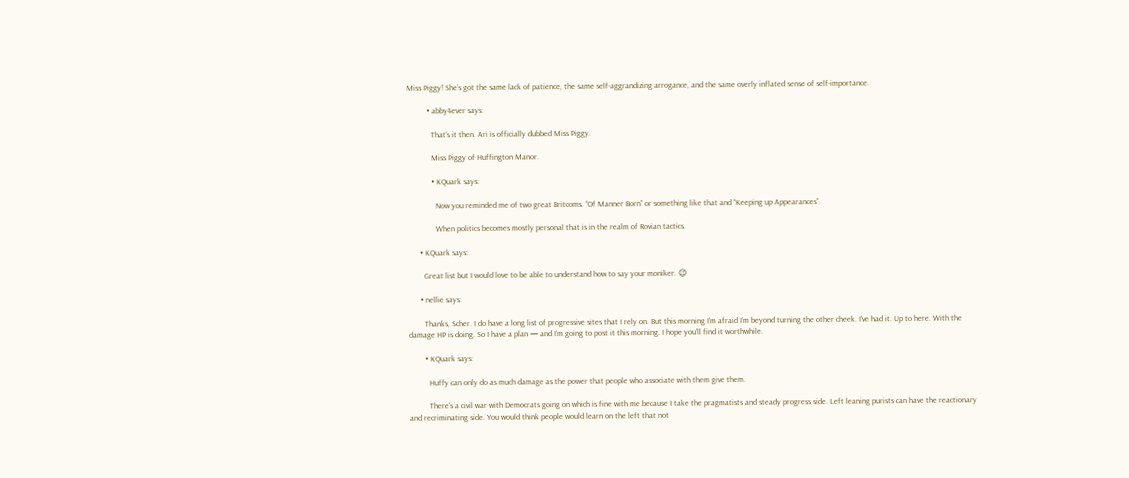Miss Piggy! She’s got the same lack of patience, the same self-aggrandizing arrogance, and the same overly inflated sense of self-importance.

          • abby4ever says:

            That’s it then. Ari is officially dubbed Miss Piggy.

            Miss Piggy of Huffington Manor.

            • KQuark says:

              Now you reminded me of two great Britcoms. “Of Manner Born” or something like that and “Keeping up Appearances”.

              When politics becomes mostly personal that is in the realm of Rovian tactics.

      • KQuark says:

        Great list but I would love to be able to understand how to say your moniker. 😉

      • nellie says:

        Thanks, Scher. I do have a long list of progressive sites that I rely on. But this morning I’m afraid I’m beyond turning the other cheek. I’ve had it. Up to here. With the damage HP is doing. So I have a plan — and I’m going to post it this morning. I hope you’ll find it worthwhile.

        • KQuark says:

          Huffy can only do as much damage as the power that people who associate with them give them.

          There’s a civil war with Democrats going on which is fine with me because I take the pragmatists and steady progress side. Left leaning purists can have the reactionary and recriminating side. You would think people would learn on the left that not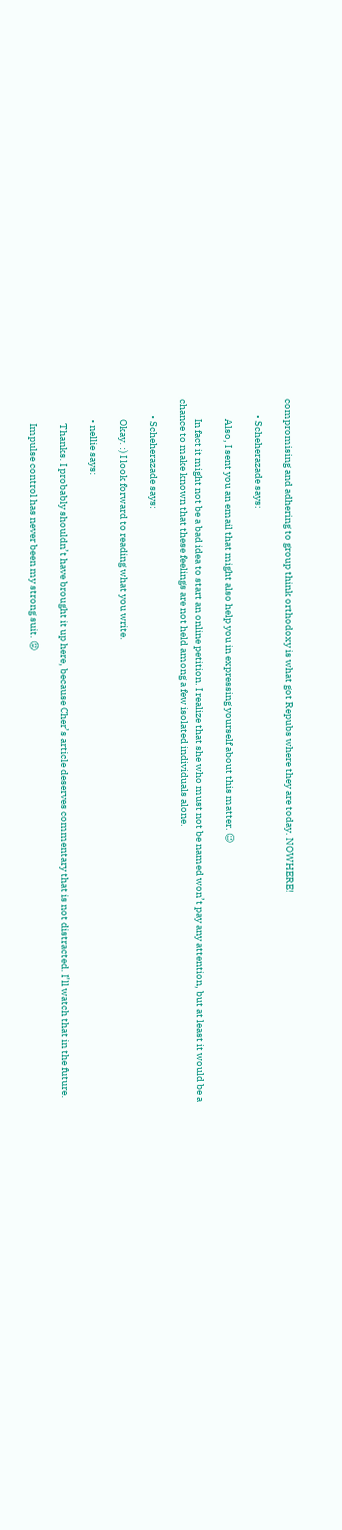compromising and adhering to group think orthodoxy is what got Repubs where they are today. NOWHERE!

        • Scheherazade says:

          Also, I sent you an email that might also help you in expressing yourself about this matter. 😉

          In fact it might not be a bad idea to start an online petition. I realize that she who must not be named won’t pay any attention, but at least it would be a chance to make known that these feelings are not held among a few isolated individuals alone.

        • Scheherazade says:

          Okay. :) I look forward to reading what you write.

          • nellie says:

            Thanks. I probably shouldn’t have brought it up here, because Cher’s article deserves commentary that is not distracted. I’ll watch that in the future.

            Impulse control has never been my strong suit. 😡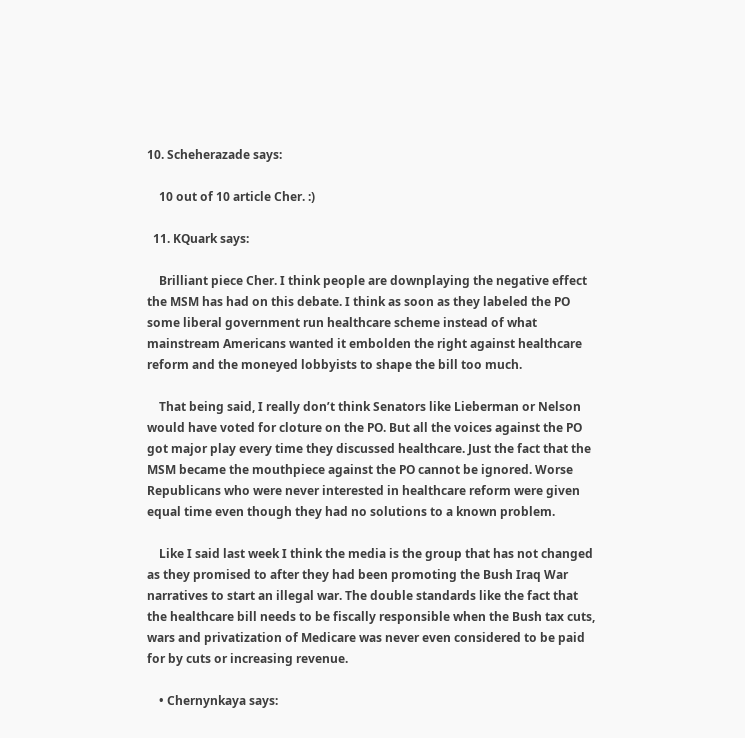10. Scheherazade says:

    10 out of 10 article Cher. :)

  11. KQuark says:

    Brilliant piece Cher. I think people are downplaying the negative effect the MSM has had on this debate. I think as soon as they labeled the PO some liberal government run healthcare scheme instead of what mainstream Americans wanted it embolden the right against healthcare reform and the moneyed lobbyists to shape the bill too much.

    That being said, I really don’t think Senators like Lieberman or Nelson would have voted for cloture on the PO. But all the voices against the PO got major play every time they discussed healthcare. Just the fact that the MSM became the mouthpiece against the PO cannot be ignored. Worse Republicans who were never interested in healthcare reform were given equal time even though they had no solutions to a known problem.

    Like I said last week I think the media is the group that has not changed as they promised to after they had been promoting the Bush Iraq War narratives to start an illegal war. The double standards like the fact that the healthcare bill needs to be fiscally responsible when the Bush tax cuts, wars and privatization of Medicare was never even considered to be paid for by cuts or increasing revenue.

    • Chernynkaya says: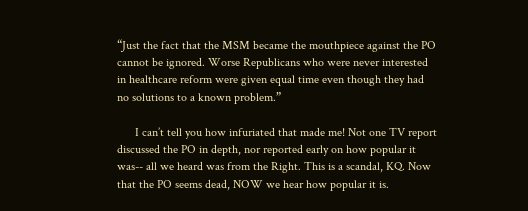“Just the fact that the MSM became the mouthpiece against the PO cannot be ignored. Worse Republicans who were never interested in healthcare reform were given equal time even though they had no solutions to a known problem.”

      I can’t tell you how infuriated that made me! Not one TV report discussed the PO in depth, nor reported early on how popular it was-- all we heard was from the Right. This is a scandal, KQ. Now that the PO seems dead, NOW we hear how popular it is.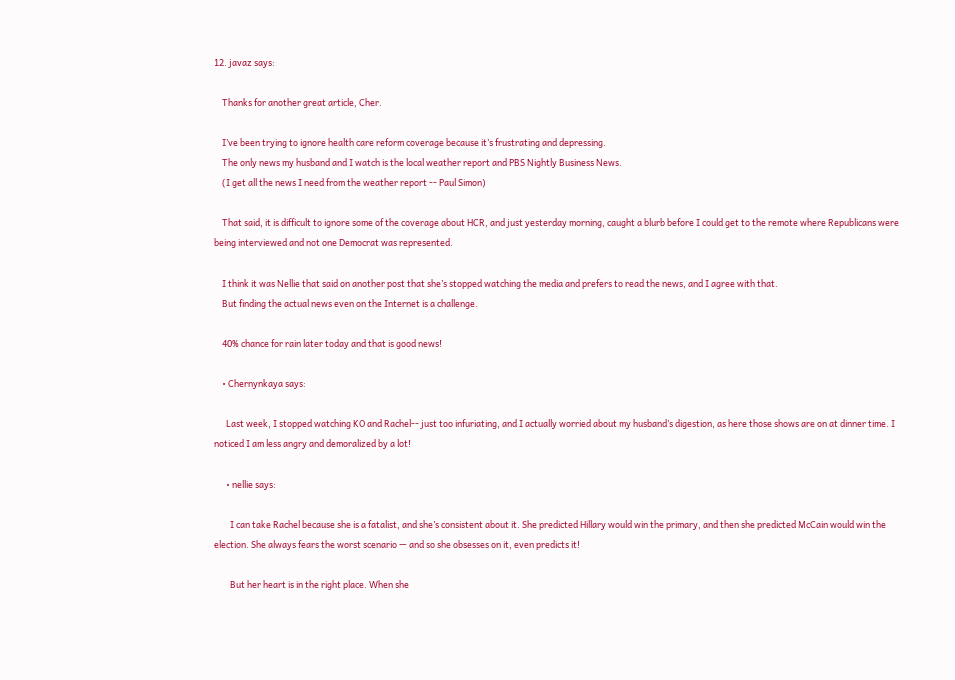12. javaz says:

    Thanks for another great article, Cher.

    I’ve been trying to ignore health care reform coverage because it’s frustrating and depressing.
    The only news my husband and I watch is the local weather report and PBS Nightly Business News.
    (I get all the news I need from the weather report -- Paul Simon)

    That said, it is difficult to ignore some of the coverage about HCR, and just yesterday morning, caught a blurb before I could get to the remote where Republicans were being interviewed and not one Democrat was represented.

    I think it was Nellie that said on another post that she’s stopped watching the media and prefers to read the news, and I agree with that.
    But finding the actual news even on the Internet is a challenge.

    40% chance for rain later today and that is good news!

    • Chernynkaya says:

      Last week, I stopped watching KO and Rachel-- just too infuriating, and I actually worried about my husband’s digestion, as here those shows are on at dinner time. I noticed I am less angry and demoralized by a lot!

      • nellie says:

        I can take Rachel because she is a fatalist, and she’s consistent about it. She predicted Hillary would win the primary, and then she predicted McCain would win the election. She always fears the worst scenario — and so she obsesses on it, even predicts it!

        But her heart is in the right place. When she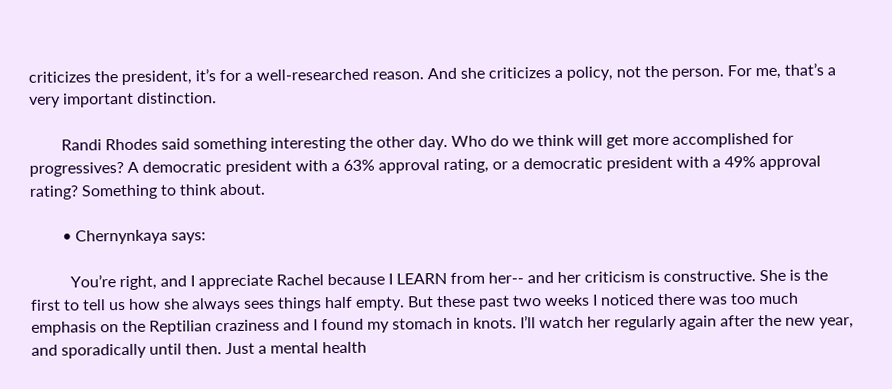criticizes the president, it’s for a well-researched reason. And she criticizes a policy, not the person. For me, that’s a very important distinction.

        Randi Rhodes said something interesting the other day. Who do we think will get more accomplished for progressives? A democratic president with a 63% approval rating, or a democratic president with a 49% approval rating? Something to think about.

        • Chernynkaya says:

          You’re right, and I appreciate Rachel because I LEARN from her-- and her criticism is constructive. She is the first to tell us how she always sees things half empty. But these past two weeks I noticed there was too much emphasis on the Reptilian craziness and I found my stomach in knots. I’ll watch her regularly again after the new year, and sporadically until then. Just a mental health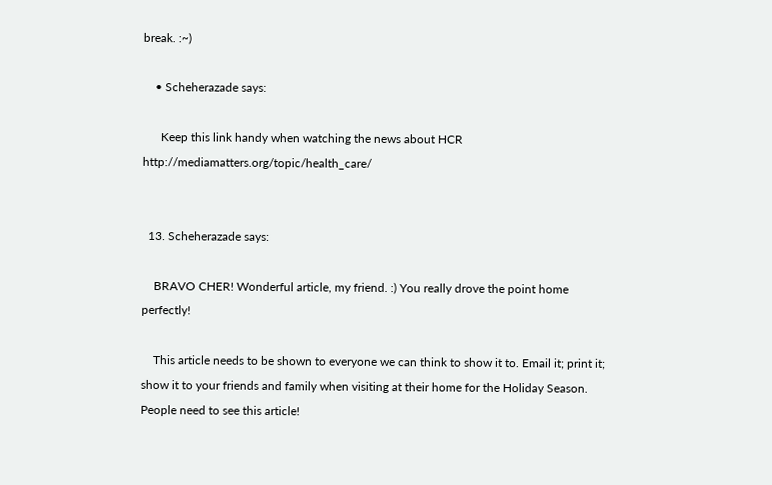break. :~)

    • Scheherazade says:

      Keep this link handy when watching the news about HCR http://mediamatters.org/topic/health_care/


  13. Scheherazade says:

    BRAVO CHER! Wonderful article, my friend. :) You really drove the point home perfectly!

    This article needs to be shown to everyone we can think to show it to. Email it; print it; show it to your friends and family when visiting at their home for the Holiday Season. People need to see this article!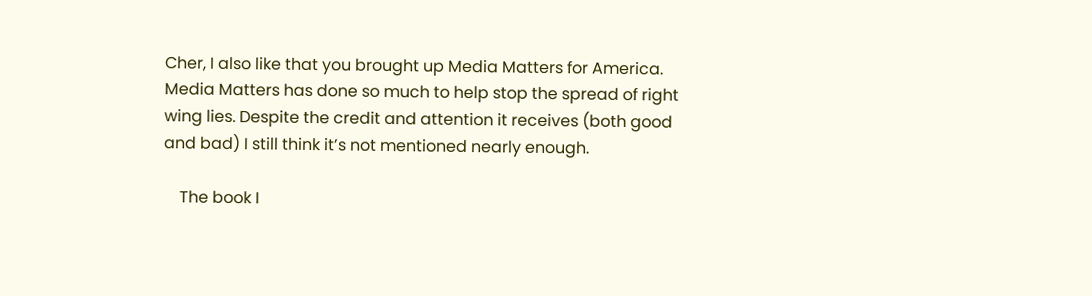Cher, I also like that you brought up Media Matters for America. Media Matters has done so much to help stop the spread of right wing lies. Despite the credit and attention it receives (both good and bad) I still think it’s not mentioned nearly enough.

    The book I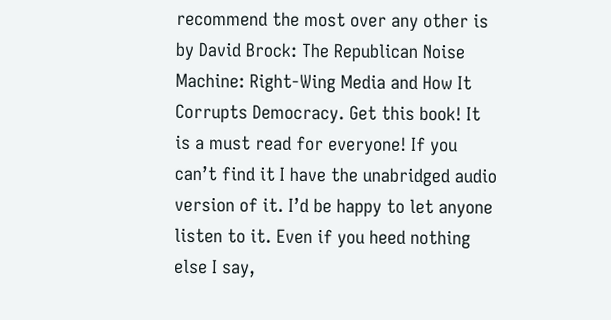recommend the most over any other is by David Brock: The Republican Noise Machine: Right-Wing Media and How It Corrupts Democracy. Get this book! It is a must read for everyone! If you can’t find it I have the unabridged audio version of it. I’d be happy to let anyone listen to it. Even if you heed nothing else I say,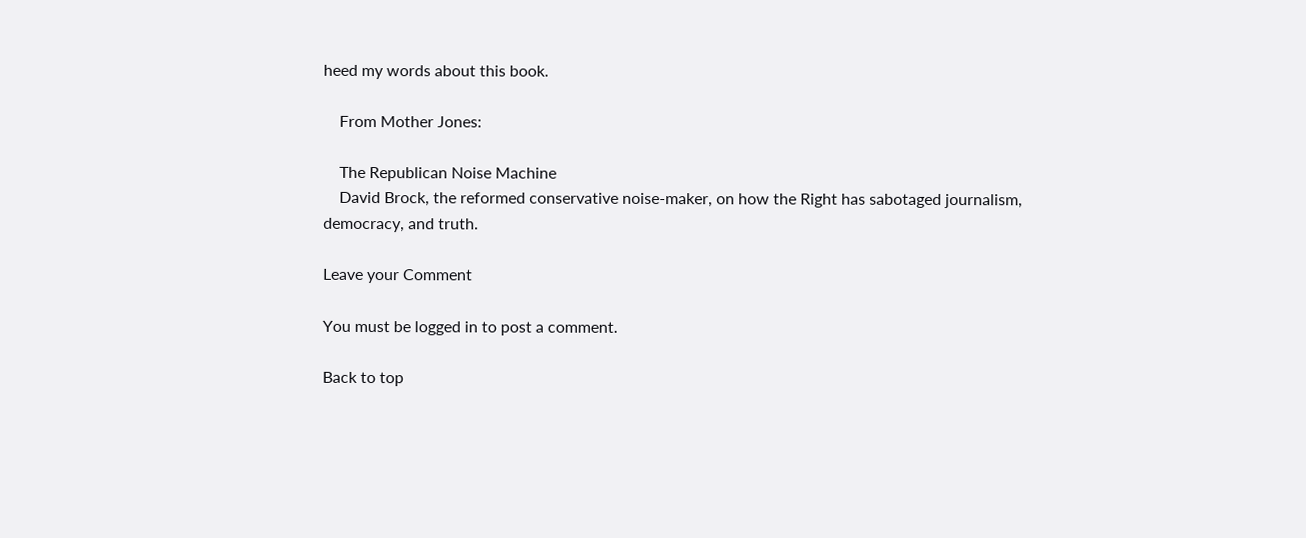heed my words about this book.

    From Mother Jones:

    The Republican Noise Machine
    David Brock, the reformed conservative noise-maker, on how the Right has sabotaged journalism, democracy, and truth.

Leave your Comment

You must be logged in to post a comment.

Back to top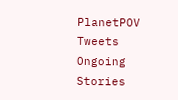PlanetPOV Tweets
Ongoing Stories